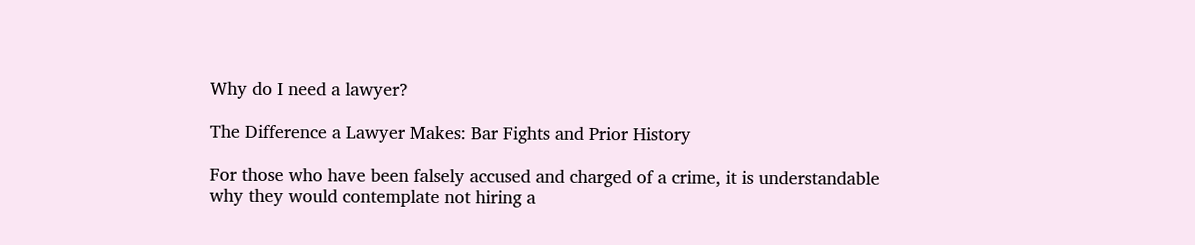Why do I need a lawyer?

The Difference a Lawyer Makes: Bar Fights and Prior History

For those who have been falsely accused and charged of a crime, it is understandable why they would contemplate not hiring a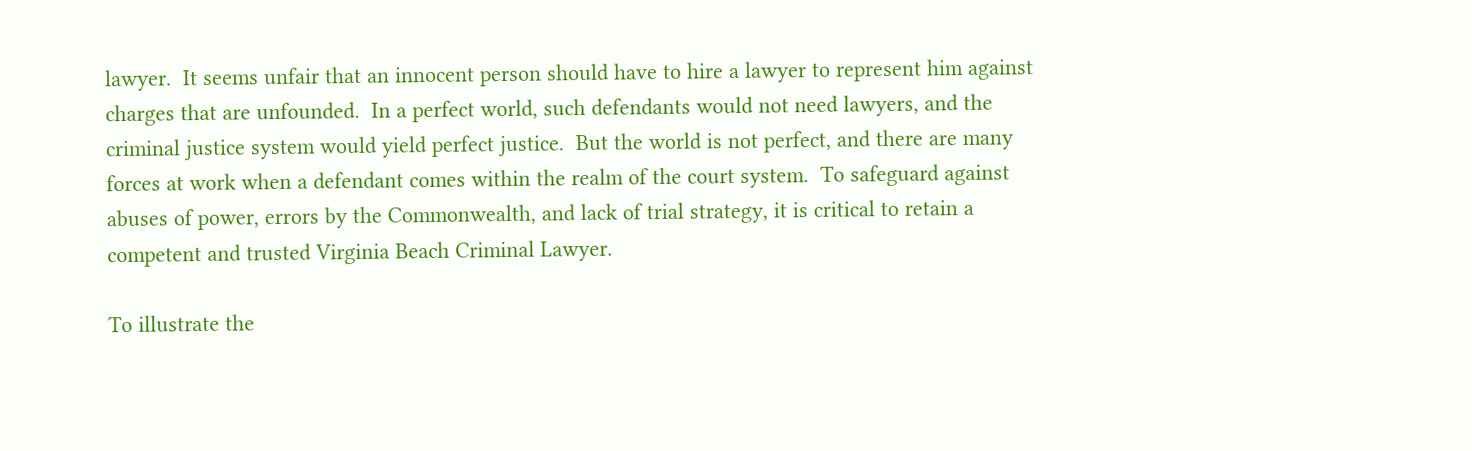lawyer.  It seems unfair that an innocent person should have to hire a lawyer to represent him against charges that are unfounded.  In a perfect world, such defendants would not need lawyers, and the criminal justice system would yield perfect justice.  But the world is not perfect, and there are many forces at work when a defendant comes within the realm of the court system.  To safeguard against abuses of power, errors by the Commonwealth, and lack of trial strategy, it is critical to retain a competent and trusted Virginia Beach Criminal Lawyer.

To illustrate the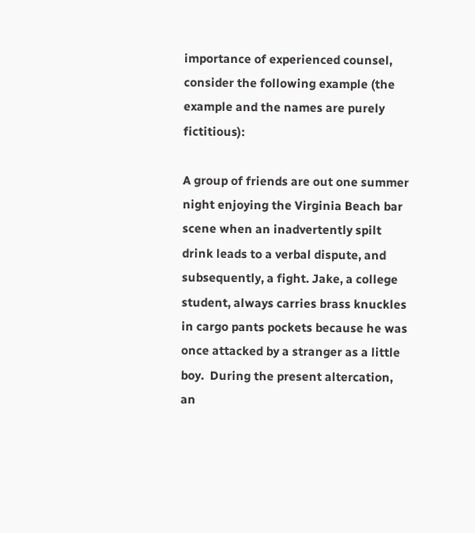importance of experienced counsel, consider the following example (the example and the names are purely fictitious):

A group of friends are out one summer night enjoying the Virginia Beach bar scene when an inadvertently spilt drink leads to a verbal dispute, and subsequently, a fight. Jake, a college student, always carries brass knuckles in cargo pants pockets because he was once attacked by a stranger as a little boy.  During the present altercation, an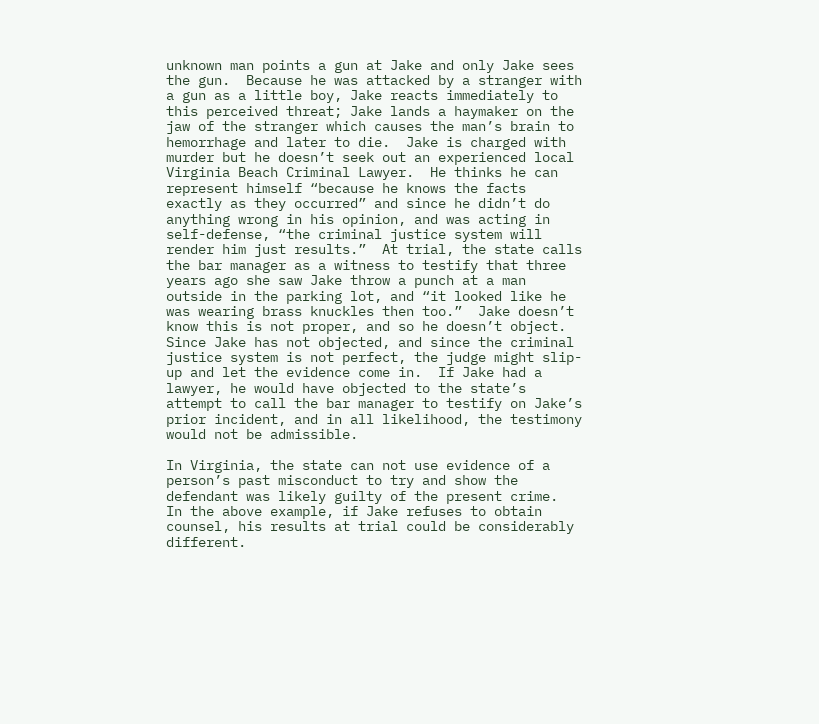unknown man points a gun at Jake and only Jake sees the gun.  Because he was attacked by a stranger with a gun as a little boy, Jake reacts immediately to this perceived threat; Jake lands a haymaker on the jaw of the stranger which causes the man’s brain to hemorrhage and later to die.  Jake is charged with murder but he doesn’t seek out an experienced local Virginia Beach Criminal Lawyer.  He thinks he can represent himself “because he knows the facts exactly as they occurred” and since he didn’t do anything wrong in his opinion, and was acting in self-defense, “the criminal justice system will render him just results.”  At trial, the state calls the bar manager as a witness to testify that three years ago she saw Jake throw a punch at a man outside in the parking lot, and “it looked like he was wearing brass knuckles then too.”  Jake doesn’t know this is not proper, and so he doesn’t object.  Since Jake has not objected, and since the criminal justice system is not perfect, the judge might slip-up and let the evidence come in.  If Jake had a lawyer, he would have objected to the state’s attempt to call the bar manager to testify on Jake’s prior incident, and in all likelihood, the testimony would not be admissible.

In Virginia, the state can not use evidence of a person’s past misconduct to try and show the defendant was likely guilty of the present crime.  In the above example, if Jake refuses to obtain counsel, his results at trial could be considerably different.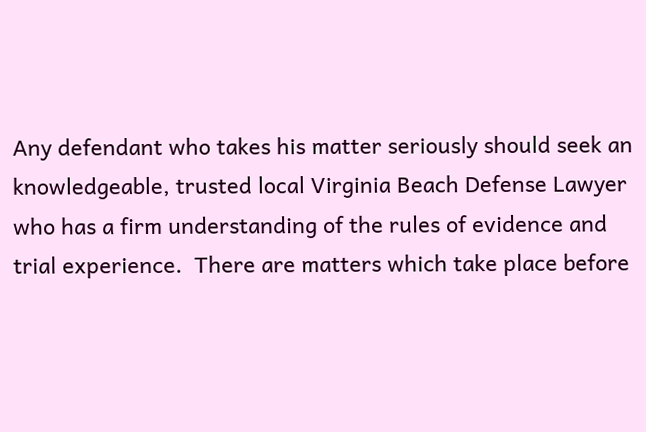Any defendant who takes his matter seriously should seek an knowledgeable, trusted local Virginia Beach Defense Lawyer who has a firm understanding of the rules of evidence and trial experience.  There are matters which take place before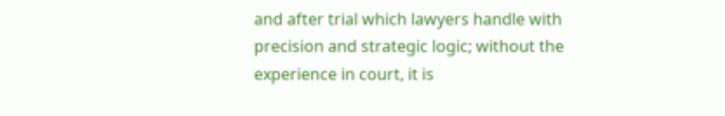and after trial which lawyers handle with precision and strategic logic; without the experience in court, it is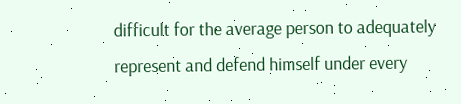difficult for the average person to adequately represent and defend himself under every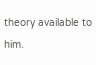theory available to him.